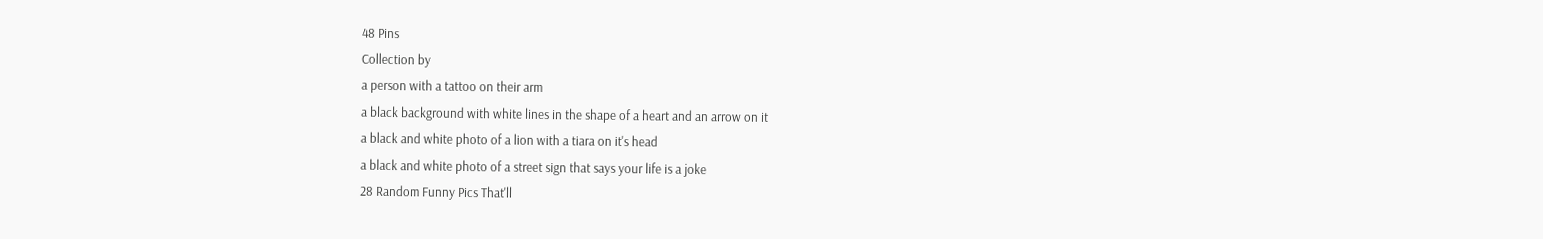48 Pins
Collection by
a person with a tattoo on their arm
a black background with white lines in the shape of a heart and an arrow on it
a black and white photo of a lion with a tiara on it's head
a black and white photo of a street sign that says your life is a joke
28 Random Funny Pics That'll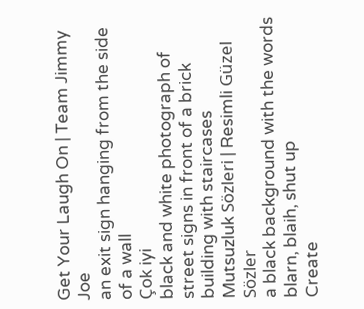Get Your Laugh On | Team Jimmy Joe
an exit sign hanging from the side of a wall
Çok iyi
black and white photograph of street signs in front of a brick building with staircases
Mutsuzluk Sözleri | Resimli Güzel Sözler
a black background with the words blarn, blaih, shut up
Create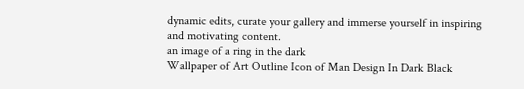dynamic edits, curate your gallery and immerse yourself in inspiring and motivating content.
an image of a ring in the dark
Wallpaper of Art Outline Icon of Man Design In Dark Black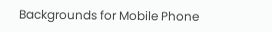Backgrounds for Mobile Phone